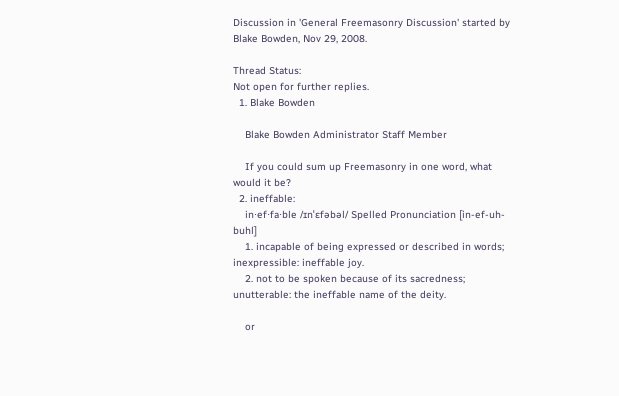Discussion in 'General Freemasonry Discussion' started by Blake Bowden, Nov 29, 2008.

Thread Status:
Not open for further replies.
  1. Blake Bowden

    Blake Bowden Administrator Staff Member

    If you could sum up Freemasonry in one word, what would it be?
  2. ineffable:
    in⋅ef⋅fa⋅ble /ɪnˈɛfəbəl/ Spelled Pronunciation [in-ef-uh-buhl]
    1. incapable of being expressed or described in words; inexpressible: ineffable joy.
    2. not to be spoken because of its sacredness; unutterable: the ineffable name of the deity.

    or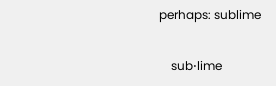perhaps: sublime

    sub⋅lime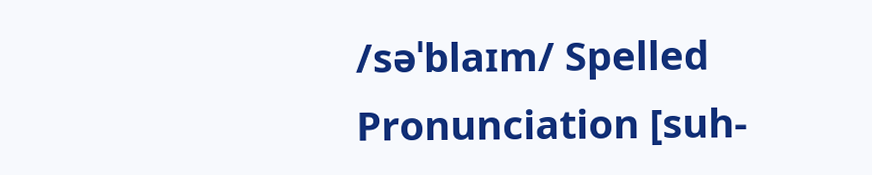/səˈblaɪm/ Spelled Pronunciation [suh-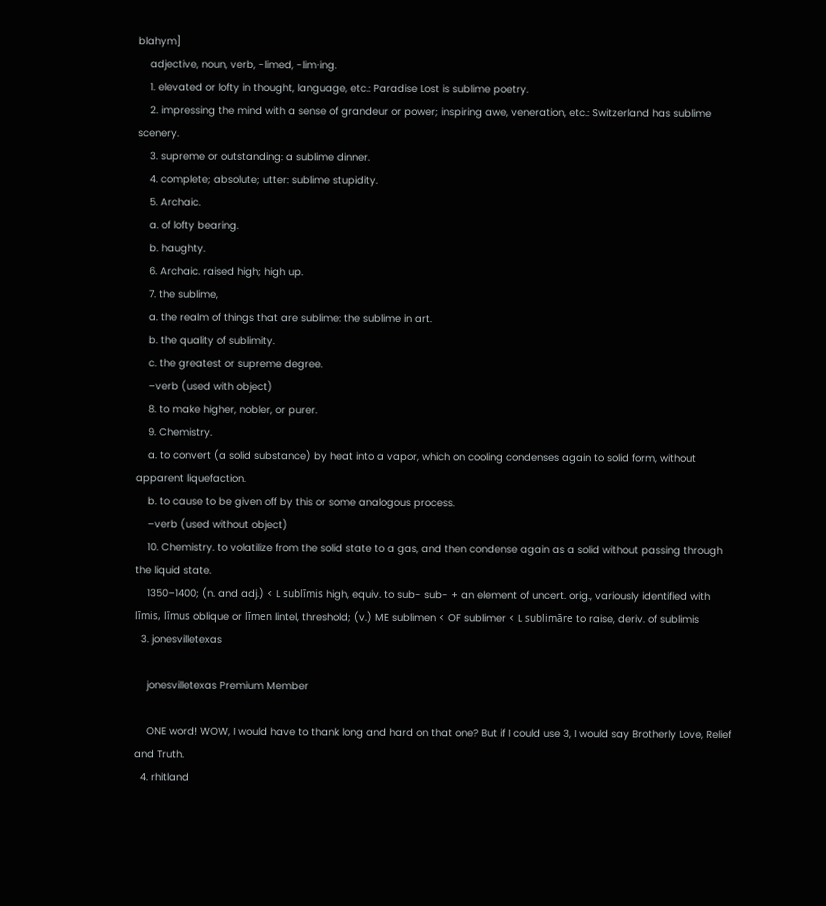blahym]
    adjective, noun, verb, -limed, -lim⋅ing.
    1. elevated or lofty in thought, language, etc.: Paradise Lost is sublime poetry.
    2. impressing the mind with a sense of grandeur or power; inspiring awe, veneration, etc.: Switzerland has sublime scenery.
    3. supreme or outstanding: a sublime dinner.
    4. complete; absolute; utter: sublime stupidity.
    5. Archaic.
    a. of lofty bearing.
    b. haughty.
    6. Archaic. raised high; high up.
    7. the sublime,
    a. the realm of things that are sublime: the sublime in art.
    b. the quality of sublimity.
    c. the greatest or supreme degree.
    –verb (used with object)
    8. to make higher, nobler, or purer.
    9. Chemistry.
    a. to convert (a solid substance) by heat into a vapor, which on cooling condenses again to solid form, without apparent liquefaction.
    b. to cause to be given off by this or some analogous process.
    –verb (used without object)
    10. Chemistry. to volatilize from the solid state to a gas, and then condense again as a solid without passing through the liquid state.
    1350–1400; (n. and adj.) < L sublīmis high, equiv. to sub- sub- + an element of uncert. orig., variously identified with līmis, līmus oblique or līmen lintel, threshold; (v.) ME sublimen < OF sublimer < L sublimāre to raise, deriv. of sublimis
  3. jonesvilletexas

    jonesvilletexas Premium Member

    ONE word! WOW, I would have to thank long and hard on that one? But if I could use 3, I would say Brotherly Love, Relief and Truth.
  4. rhitland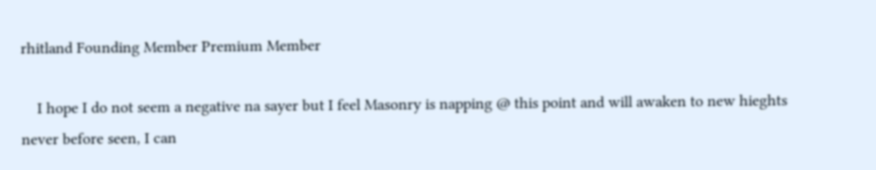rhitland Founding Member Premium Member

    I hope I do not seem a negative na sayer but I feel Masonry is napping @ this point and will awaken to new hieghts never before seen, I can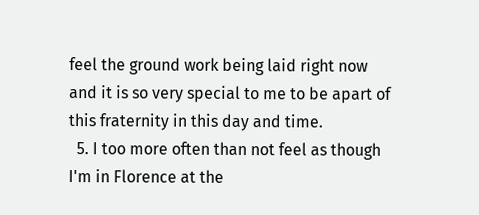feel the ground work being laid right now and it is so very special to me to be apart of this fraternity in this day and time.
  5. I too more often than not feel as though I'm in Florence at the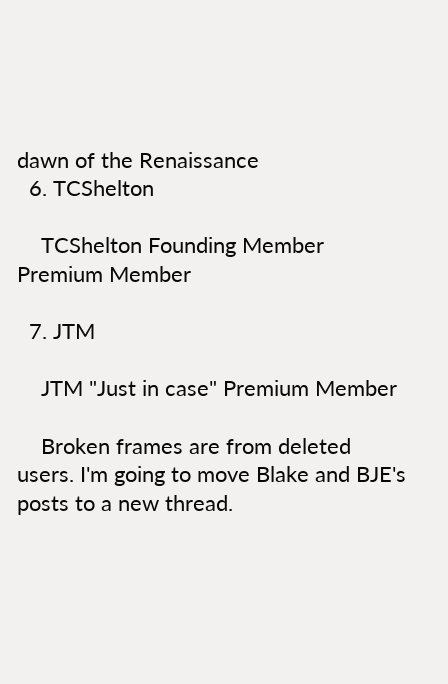dawn of the Renaissance
  6. TCShelton

    TCShelton Founding Member Premium Member

  7. JTM

    JTM "Just in case" Premium Member

    Broken frames are from deleted users. I'm going to move Blake and BJE's posts to a new thread.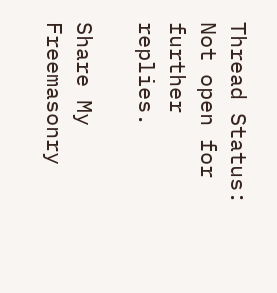Thread Status:
Not open for further replies.

Share My Freemasonry